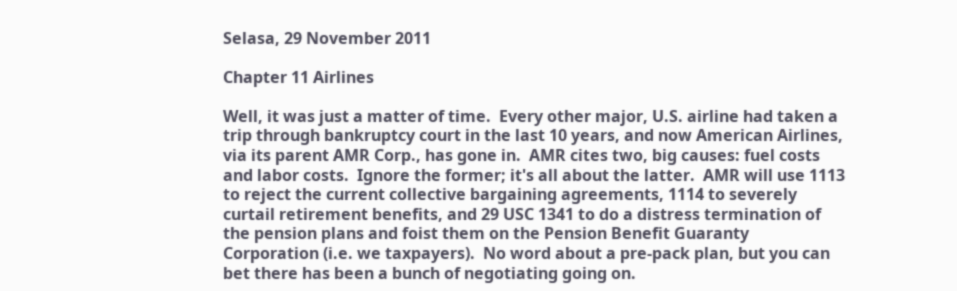Selasa, 29 November 2011

Chapter 11 Airlines

Well, it was just a matter of time.  Every other major, U.S. airline had taken a trip through bankruptcy court in the last 10 years, and now American Airlines, via its parent AMR Corp., has gone in.  AMR cites two, big causes: fuel costs and labor costs.  Ignore the former; it's all about the latter.  AMR will use 1113 to reject the current collective bargaining agreements, 1114 to severely curtail retirement benefits, and 29 USC 1341 to do a distress termination of the pension plans and foist them on the Pension Benefit Guaranty Corporation (i.e. we taxpayers).  No word about a pre-pack plan, but you can bet there has been a bunch of negotiating going on.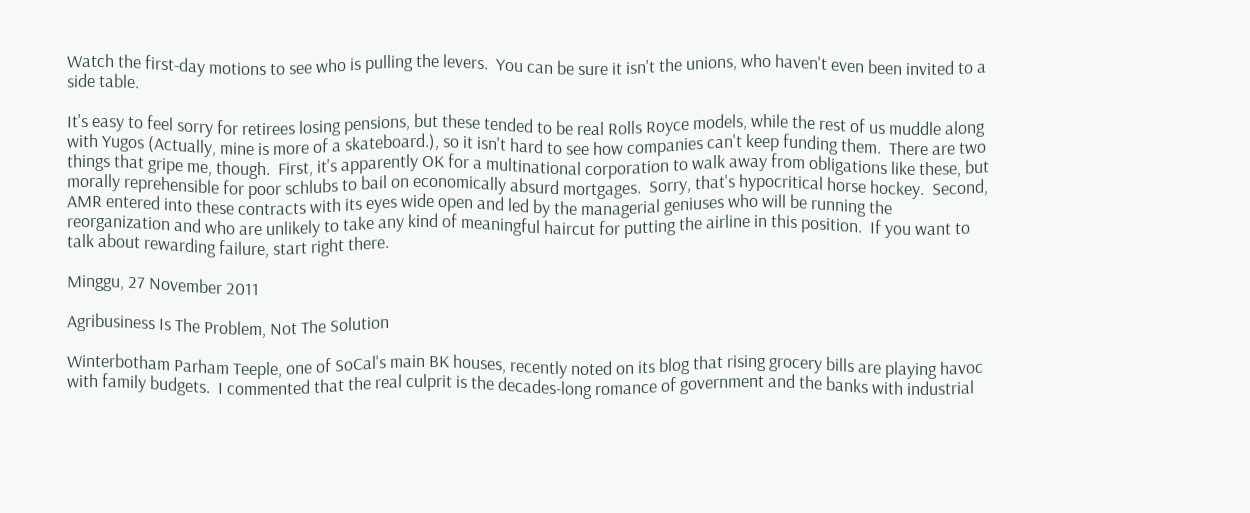Watch the first-day motions to see who is pulling the levers.  You can be sure it isn't the unions, who haven't even been invited to a side table.

It's easy to feel sorry for retirees losing pensions, but these tended to be real Rolls Royce models, while the rest of us muddle along with Yugos (Actually, mine is more of a skateboard.), so it isn't hard to see how companies can't keep funding them.  There are two things that gripe me, though.  First, it's apparently OK for a multinational corporation to walk away from obligations like these, but morally reprehensible for poor schlubs to bail on economically absurd mortgages.  Sorry, that's hypocritical horse hockey.  Second, AMR entered into these contracts with its eyes wide open and led by the managerial geniuses who will be running the reorganization and who are unlikely to take any kind of meaningful haircut for putting the airline in this position.  If you want to talk about rewarding failure, start right there.

Minggu, 27 November 2011

Agribusiness Is The Problem, Not The Solution

Winterbotham Parham Teeple, one of SoCal's main BK houses, recently noted on its blog that rising grocery bills are playing havoc with family budgets.  I commented that the real culprit is the decades-long romance of government and the banks with industrial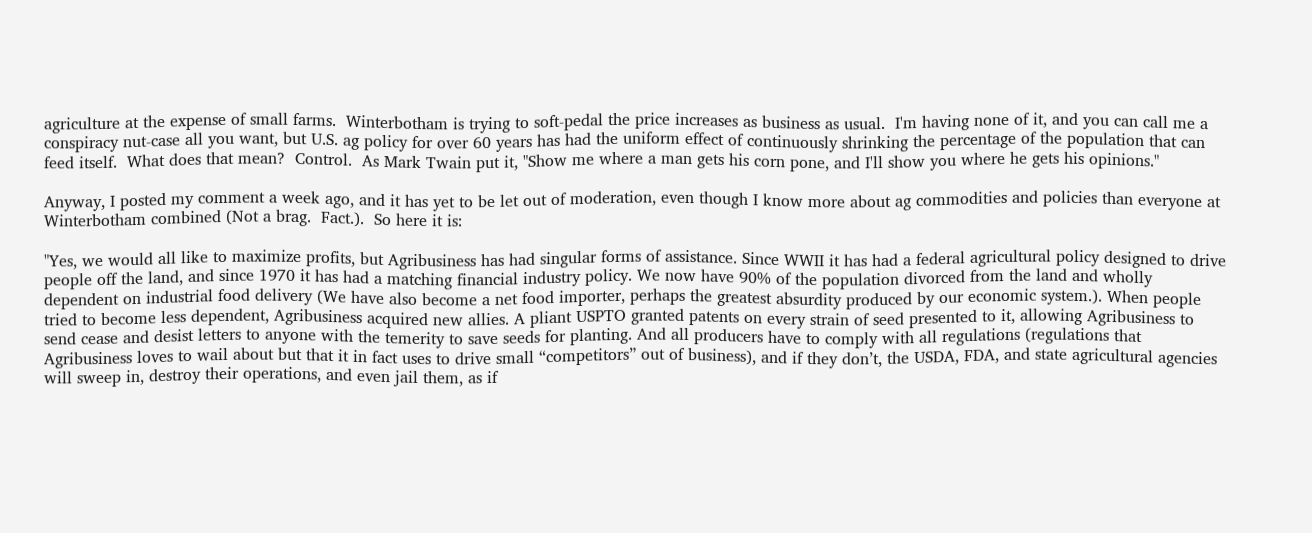agriculture at the expense of small farms.  Winterbotham is trying to soft-pedal the price increases as business as usual.  I'm having none of it, and you can call me a conspiracy nut-case all you want, but U.S. ag policy for over 60 years has had the uniform effect of continuously shrinking the percentage of the population that can feed itself.  What does that mean?  Control.  As Mark Twain put it, "Show me where a man gets his corn pone, and I'll show you where he gets his opinions."

Anyway, I posted my comment a week ago, and it has yet to be let out of moderation, even though I know more about ag commodities and policies than everyone at Winterbotham combined (Not a brag.  Fact.).  So here it is:

"Yes, we would all like to maximize profits, but Agribusiness has had singular forms of assistance. Since WWII it has had a federal agricultural policy designed to drive people off the land, and since 1970 it has had a matching financial industry policy. We now have 90% of the population divorced from the land and wholly dependent on industrial food delivery (We have also become a net food importer, perhaps the greatest absurdity produced by our economic system.). When people tried to become less dependent, Agribusiness acquired new allies. A pliant USPTO granted patents on every strain of seed presented to it, allowing Agribusiness to send cease and desist letters to anyone with the temerity to save seeds for planting. And all producers have to comply with all regulations (regulations that Agribusiness loves to wail about but that it in fact uses to drive small “competitors” out of business), and if they don’t, the USDA, FDA, and state agricultural agencies will sweep in, destroy their operations, and even jail them, as if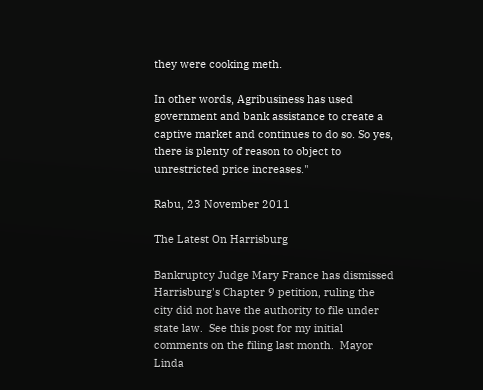they were cooking meth.

In other words, Agribusiness has used government and bank assistance to create a captive market and continues to do so. So yes, there is plenty of reason to object to unrestricted price increases."

Rabu, 23 November 2011

The Latest On Harrisburg

Bankruptcy Judge Mary France has dismissed Harrisburg's Chapter 9 petition, ruling the city did not have the authority to file under state law.  See this post for my initial comments on the filing last month.  Mayor Linda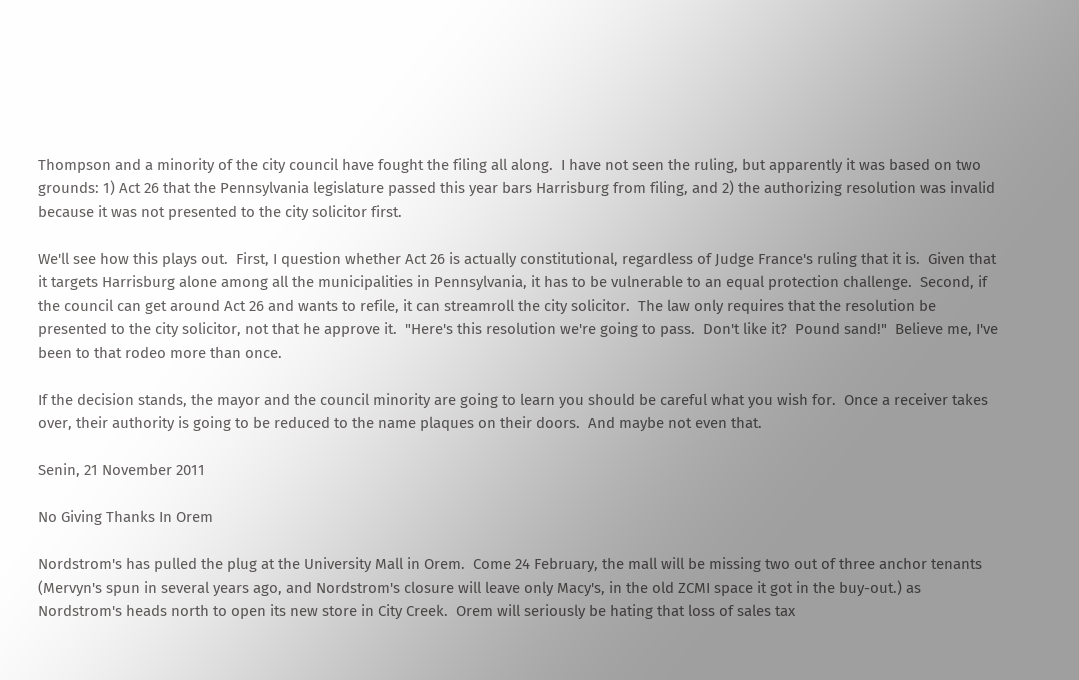Thompson and a minority of the city council have fought the filing all along.  I have not seen the ruling, but apparently it was based on two grounds: 1) Act 26 that the Pennsylvania legislature passed this year bars Harrisburg from filing, and 2) the authorizing resolution was invalid because it was not presented to the city solicitor first.

We'll see how this plays out.  First, I question whether Act 26 is actually constitutional, regardless of Judge France's ruling that it is.  Given that it targets Harrisburg alone among all the municipalities in Pennsylvania, it has to be vulnerable to an equal protection challenge.  Second, if the council can get around Act 26 and wants to refile, it can streamroll the city solicitor.  The law only requires that the resolution be presented to the city solicitor, not that he approve it.  "Here's this resolution we're going to pass.  Don't like it?  Pound sand!"  Believe me, I've been to that rodeo more than once.

If the decision stands, the mayor and the council minority are going to learn you should be careful what you wish for.  Once a receiver takes over, their authority is going to be reduced to the name plaques on their doors.  And maybe not even that.

Senin, 21 November 2011

No Giving Thanks In Orem

Nordstrom's has pulled the plug at the University Mall in Orem.  Come 24 February, the mall will be missing two out of three anchor tenants (Mervyn's spun in several years ago, and Nordstrom's closure will leave only Macy's, in the old ZCMI space it got in the buy-out.) as Nordstrom's heads north to open its new store in City Creek.  Orem will seriously be hating that loss of sales tax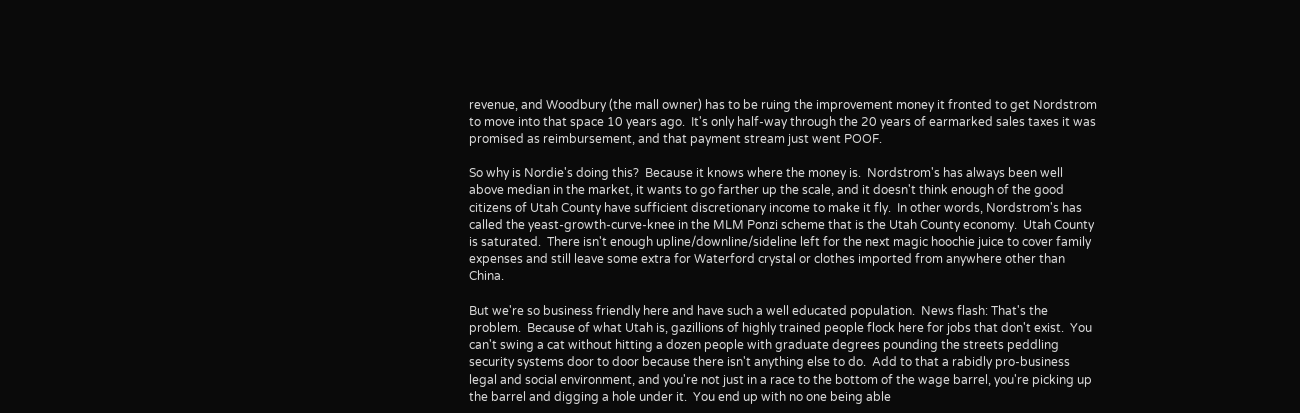revenue, and Woodbury (the mall owner) has to be ruing the improvement money it fronted to get Nordstrom to move into that space 10 years ago.  It's only half-way through the 20 years of earmarked sales taxes it was promised as reimbursement, and that payment stream just went POOF.

So why is Nordie's doing this?  Because it knows where the money is.  Nordstrom's has always been well above median in the market, it wants to go farther up the scale, and it doesn't think enough of the good citizens of Utah County have sufficient discretionary income to make it fly.  In other words, Nordstrom's has called the yeast-growth-curve-knee in the MLM Ponzi scheme that is the Utah County economy.  Utah County is saturated.  There isn't enough upline/downline/sideline left for the next magic hoochie juice to cover family expenses and still leave some extra for Waterford crystal or clothes imported from anywhere other than China.

But we're so business friendly here and have such a well educated population.  News flash: That's the problem.  Because of what Utah is, gazillions of highly trained people flock here for jobs that don't exist.  You can't swing a cat without hitting a dozen people with graduate degrees pounding the streets peddling security systems door to door because there isn't anything else to do.  Add to that a rabidly pro-business legal and social environment, and you're not just in a race to the bottom of the wage barrel, you're picking up the barrel and digging a hole under it.  You end up with no one being able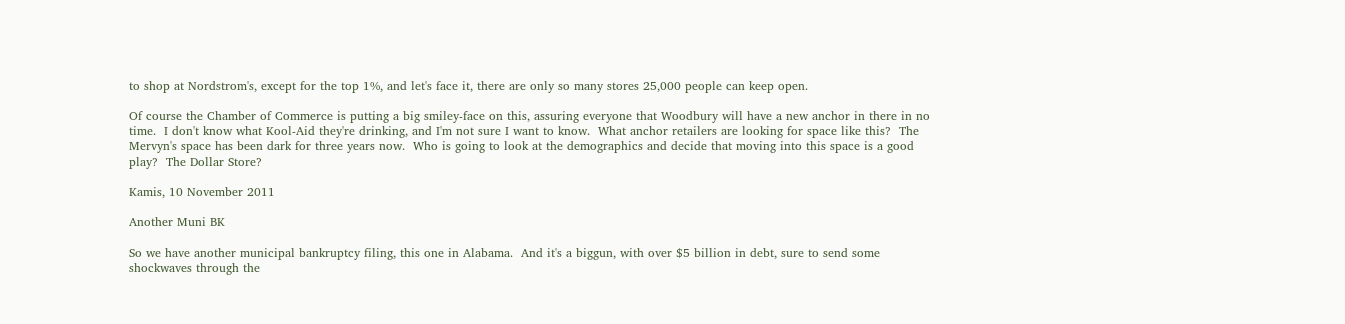to shop at Nordstrom's, except for the top 1%, and let's face it, there are only so many stores 25,000 people can keep open.

Of course the Chamber of Commerce is putting a big smiley-face on this, assuring everyone that Woodbury will have a new anchor in there in no time.  I don't know what Kool-Aid they're drinking, and I'm not sure I want to know.  What anchor retailers are looking for space like this?  The Mervyn's space has been dark for three years now.  Who is going to look at the demographics and decide that moving into this space is a good play?  The Dollar Store?

Kamis, 10 November 2011

Another Muni BK

So we have another municipal bankruptcy filing, this one in Alabama.  And it's a biggun, with over $5 billion in debt, sure to send some shockwaves through the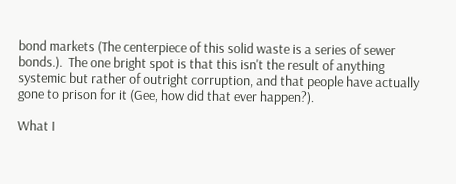bond markets (The centerpiece of this solid waste is a series of sewer bonds.).  The one bright spot is that this isn't the result of anything systemic but rather of outright corruption, and that people have actually gone to prison for it (Gee, how did that ever happen?).

What I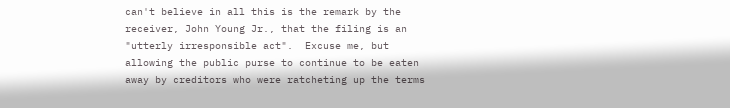can't believe in all this is the remark by the receiver, John Young Jr., that the filing is an "utterly irresponsible act".  Excuse me, but allowing the public purse to continue to be eaten away by creditors who were ratcheting up the terms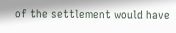of the settlement would have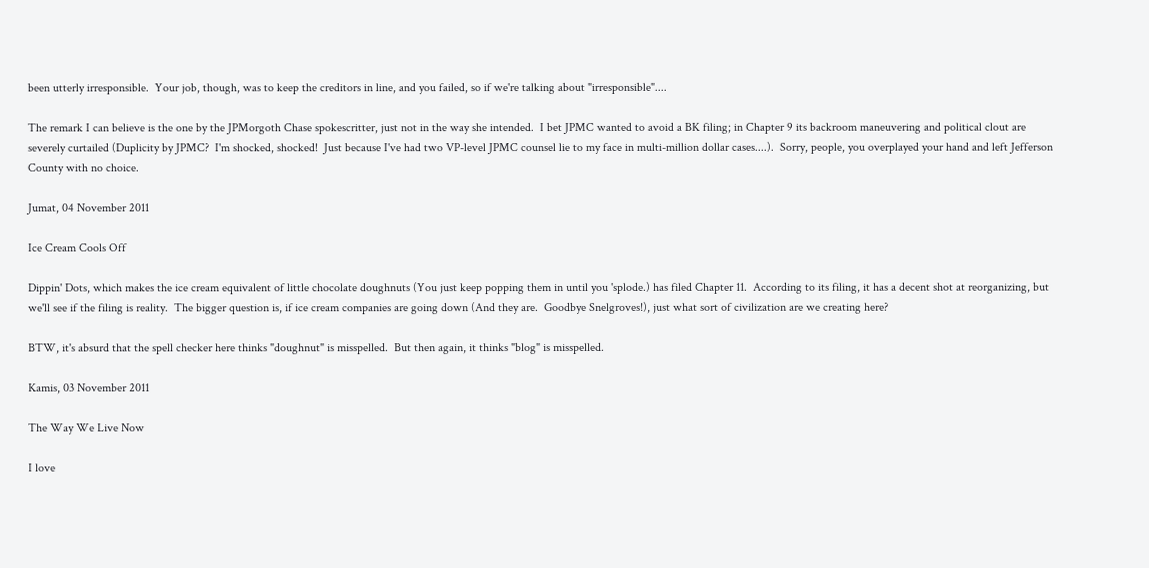been utterly irresponsible.  Your job, though, was to keep the creditors in line, and you failed, so if we're talking about "irresponsible"....

The remark I can believe is the one by the JPMorgoth Chase spokescritter, just not in the way she intended.  I bet JPMC wanted to avoid a BK filing; in Chapter 9 its backroom maneuvering and political clout are severely curtailed (Duplicity by JPMC?  I'm shocked, shocked!  Just because I've had two VP-level JPMC counsel lie to my face in multi-million dollar cases....).  Sorry, people, you overplayed your hand and left Jefferson County with no choice.

Jumat, 04 November 2011

Ice Cream Cools Off

Dippin' Dots, which makes the ice cream equivalent of little chocolate doughnuts (You just keep popping them in until you 'splode.) has filed Chapter 11.  According to its filing, it has a decent shot at reorganizing, but we'll see if the filing is reality.  The bigger question is, if ice cream companies are going down (And they are.  Goodbye Snelgroves!), just what sort of civilization are we creating here?

BTW, it's absurd that the spell checker here thinks "doughnut" is misspelled.  But then again, it thinks "blog" is misspelled.

Kamis, 03 November 2011

The Way We Live Now

I love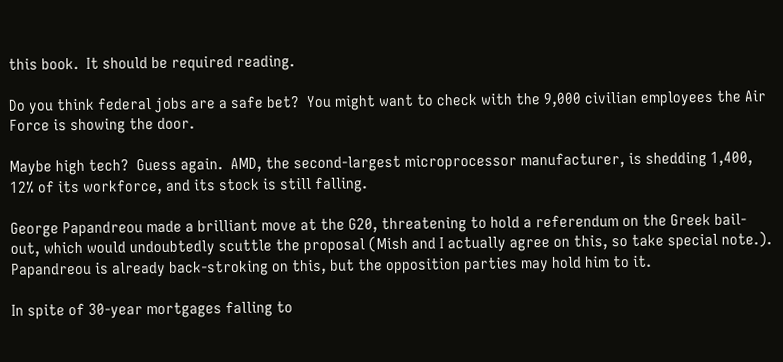this book.  It should be required reading.

Do you think federal jobs are a safe bet?  You might want to check with the 9,000 civilian employees the Air Force is showing the door.

Maybe high tech?  Guess again.  AMD, the second-largest microprocessor manufacturer, is shedding 1,400, 12% of its workforce, and its stock is still falling.

George Papandreou made a brilliant move at the G20, threatening to hold a referendum on the Greek bail-out, which would undoubtedly scuttle the proposal (Mish and I actually agree on this, so take special note.).  Papandreou is already back-stroking on this, but the opposition parties may hold him to it.

In spite of 30-year mortgages falling to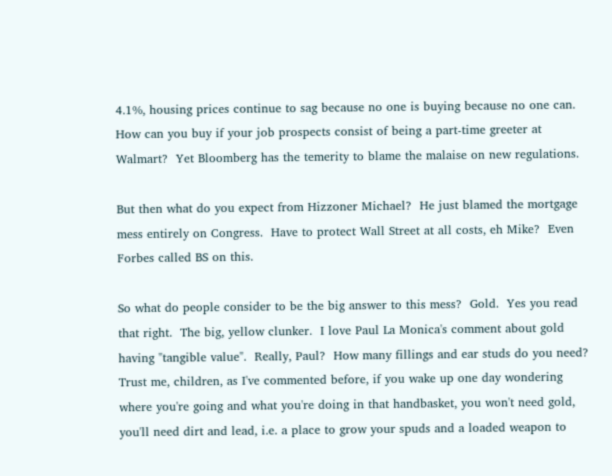4.1%, housing prices continue to sag because no one is buying because no one can.  How can you buy if your job prospects consist of being a part-time greeter at Walmart?  Yet Bloomberg has the temerity to blame the malaise on new regulations.

But then what do you expect from Hizzoner Michael?  He just blamed the mortgage mess entirely on Congress.  Have to protect Wall Street at all costs, eh Mike?  Even Forbes called BS on this.

So what do people consider to be the big answer to this mess?  Gold.  Yes you read that right.  The big, yellow clunker.  I love Paul La Monica's comment about gold having "tangible value".  Really, Paul?  How many fillings and ear studs do you need?  Trust me, children, as I've commented before, if you wake up one day wondering where you're going and what you're doing in that handbasket, you won't need gold, you'll need dirt and lead, i.e. a place to grow your spuds and a loaded weapon to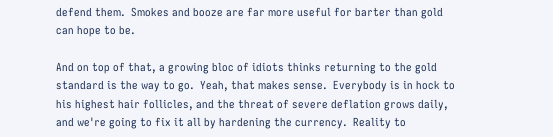defend them.  Smokes and booze are far more useful for barter than gold can hope to be.

And on top of that, a growing bloc of idiots thinks returning to the gold standard is the way to go.  Yeah, that makes sense.  Everybody is in hock to his highest hair follicles, and the threat of severe deflation grows daily, and we're going to fix it all by hardening the currency.  Reality to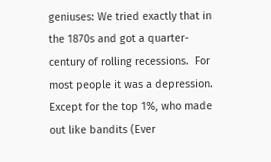geniuses: We tried exactly that in the 1870s and got a quarter-century of rolling recessions.  For most people it was a depression.  Except for the top 1%, who made out like bandits (Ever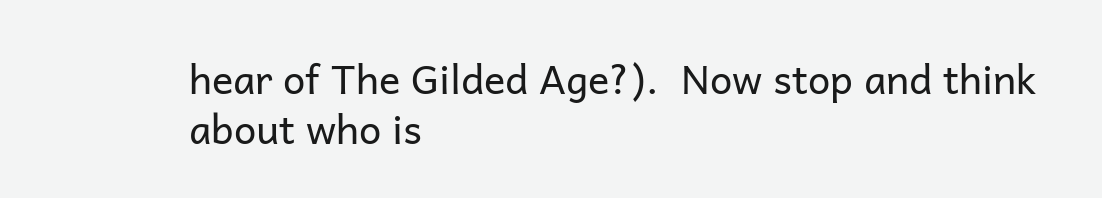hear of The Gilded Age?).  Now stop and think about who is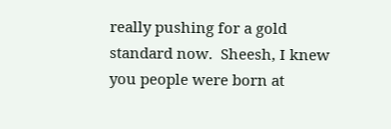really pushing for a gold standard now.  Sheesh, I knew you people were born at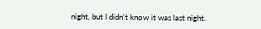night, but I didn't know it was last night.